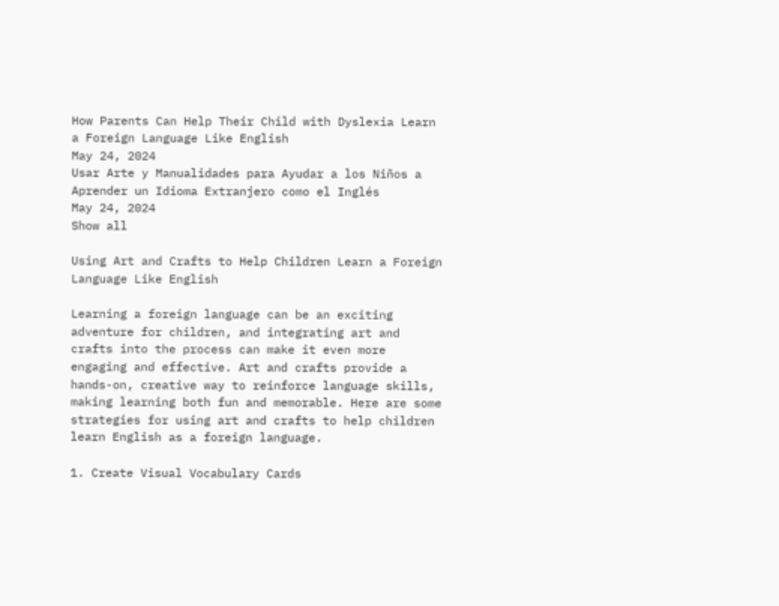How Parents Can Help Their Child with Dyslexia Learn a Foreign Language Like English
May 24, 2024
Usar Arte y Manualidades para Ayudar a los Niños a Aprender un Idioma Extranjero como el Inglés
May 24, 2024
Show all

Using Art and Crafts to Help Children Learn a Foreign Language Like English

Learning a foreign language can be an exciting adventure for children, and integrating art and crafts into the process can make it even more engaging and effective. Art and crafts provide a hands-on, creative way to reinforce language skills, making learning both fun and memorable. Here are some strategies for using art and crafts to help children learn English as a foreign language.

1. Create Visual Vocabulary Cards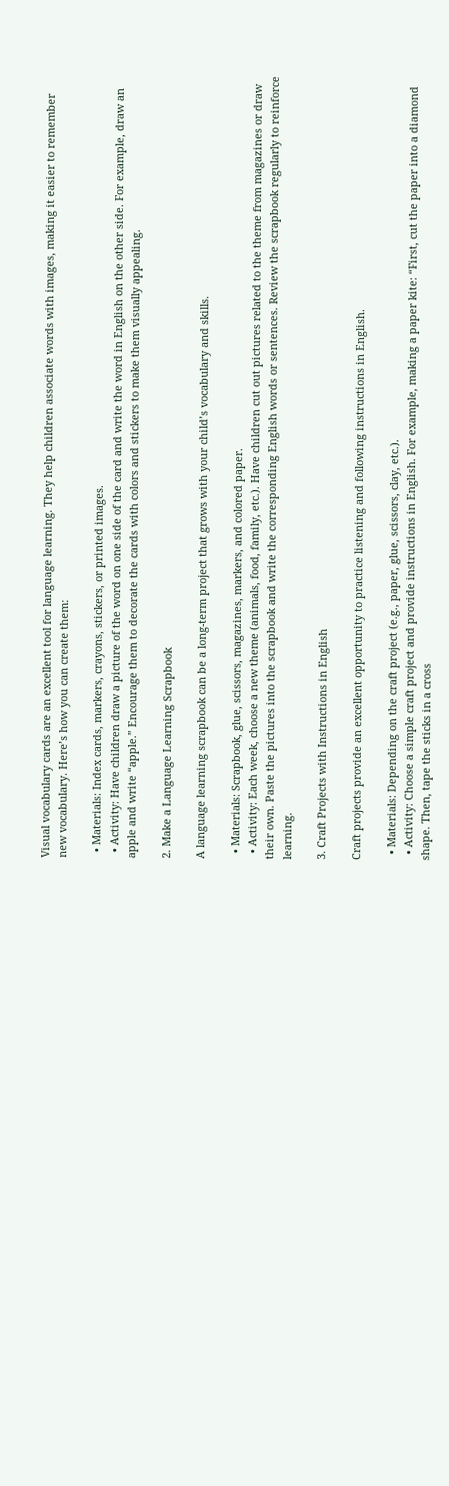Visual vocabulary cards are an excellent tool for language learning. They help children associate words with images, making it easier to remember new vocabulary. Here’s how you can create them:

  • Materials: Index cards, markers, crayons, stickers, or printed images.
  • Activity: Have children draw a picture of the word on one side of the card and write the word in English on the other side. For example, draw an apple and write “apple.” Encourage them to decorate the cards with colors and stickers to make them visually appealing.

2. Make a Language Learning Scrapbook

A language learning scrapbook can be a long-term project that grows with your child’s vocabulary and skills.

  • Materials: Scrapbook, glue, scissors, magazines, markers, and colored paper.
  • Activity: Each week, choose a new theme (animals, food, family, etc.). Have children cut out pictures related to the theme from magazines or draw their own. Paste the pictures into the scrapbook and write the corresponding English words or sentences. Review the scrapbook regularly to reinforce learning.

3. Craft Projects with Instructions in English

Craft projects provide an excellent opportunity to practice listening and following instructions in English.

  • Materials: Depending on the craft project (e.g., paper, glue, scissors, clay, etc.).
  • Activity: Choose a simple craft project and provide instructions in English. For example, making a paper kite: “First, cut the paper into a diamond shape. Then, tape the sticks in a cross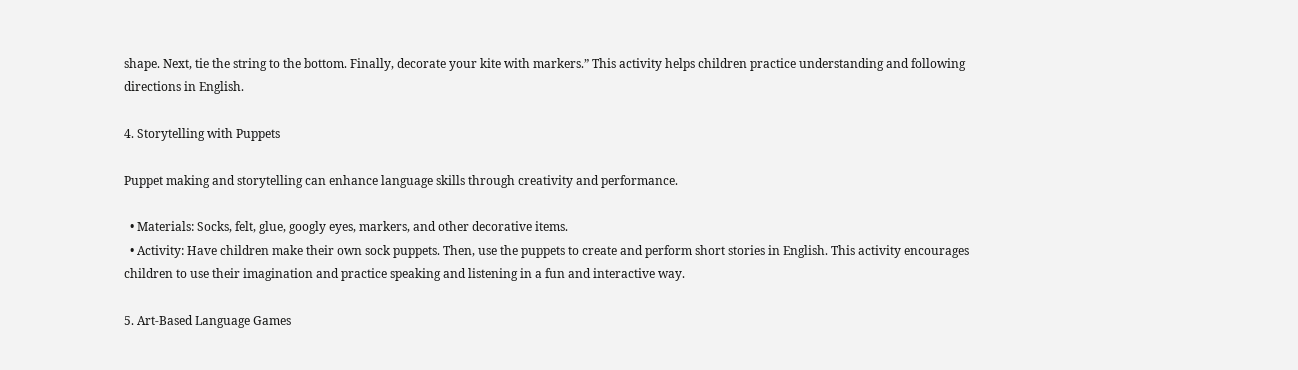shape. Next, tie the string to the bottom. Finally, decorate your kite with markers.” This activity helps children practice understanding and following directions in English.

4. Storytelling with Puppets

Puppet making and storytelling can enhance language skills through creativity and performance.

  • Materials: Socks, felt, glue, googly eyes, markers, and other decorative items.
  • Activity: Have children make their own sock puppets. Then, use the puppets to create and perform short stories in English. This activity encourages children to use their imagination and practice speaking and listening in a fun and interactive way.

5. Art-Based Language Games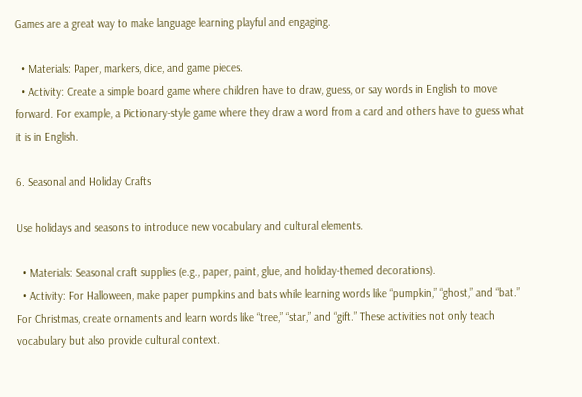Games are a great way to make language learning playful and engaging.

  • Materials: Paper, markers, dice, and game pieces.
  • Activity: Create a simple board game where children have to draw, guess, or say words in English to move forward. For example, a Pictionary-style game where they draw a word from a card and others have to guess what it is in English.

6. Seasonal and Holiday Crafts

Use holidays and seasons to introduce new vocabulary and cultural elements.

  • Materials: Seasonal craft supplies (e.g., paper, paint, glue, and holiday-themed decorations).
  • Activity: For Halloween, make paper pumpkins and bats while learning words like “pumpkin,” “ghost,” and “bat.” For Christmas, create ornaments and learn words like “tree,” “star,” and “gift.” These activities not only teach vocabulary but also provide cultural context.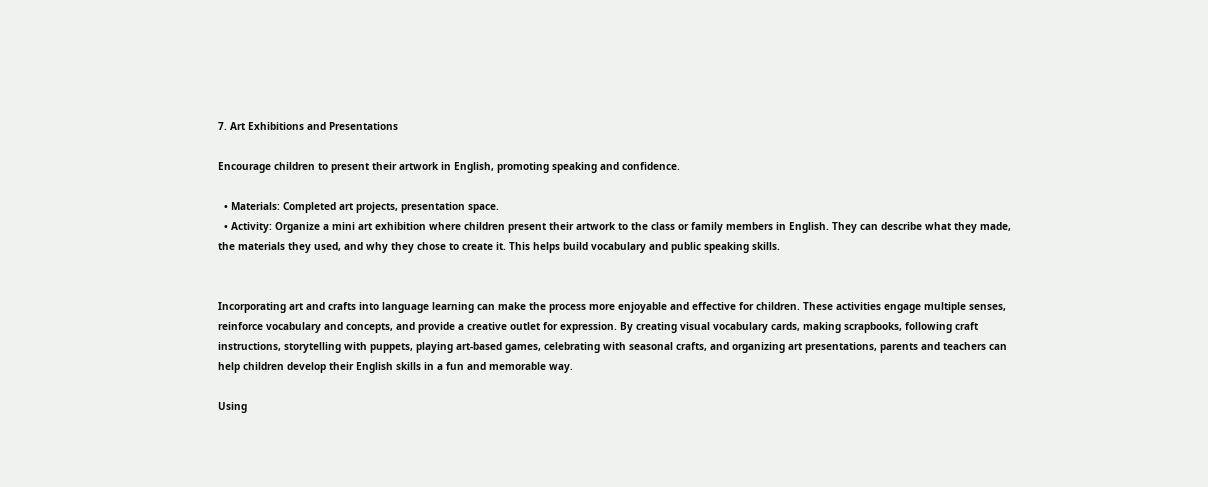7. Art Exhibitions and Presentations

Encourage children to present their artwork in English, promoting speaking and confidence.

  • Materials: Completed art projects, presentation space.
  • Activity: Organize a mini art exhibition where children present their artwork to the class or family members in English. They can describe what they made, the materials they used, and why they chose to create it. This helps build vocabulary and public speaking skills.


Incorporating art and crafts into language learning can make the process more enjoyable and effective for children. These activities engage multiple senses, reinforce vocabulary and concepts, and provide a creative outlet for expression. By creating visual vocabulary cards, making scrapbooks, following craft instructions, storytelling with puppets, playing art-based games, celebrating with seasonal crafts, and organizing art presentations, parents and teachers can help children develop their English skills in a fun and memorable way.

Using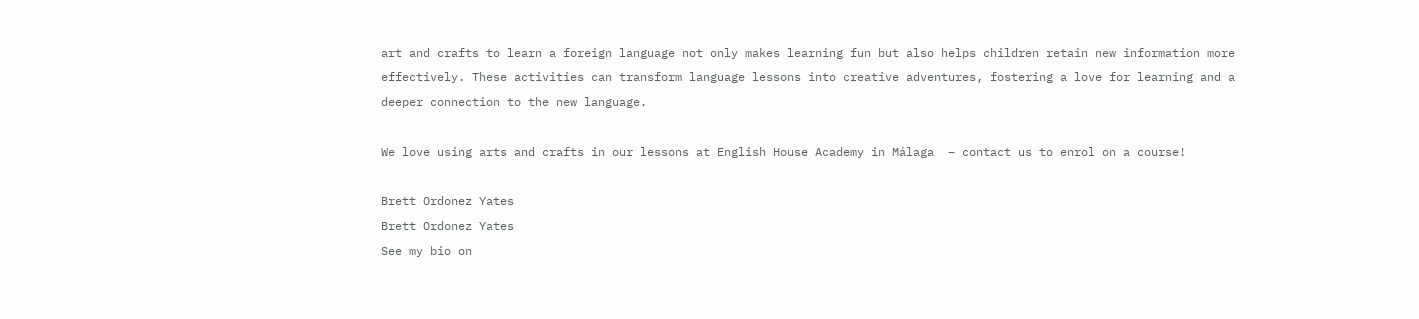art and crafts to learn a foreign language not only makes learning fun but also helps children retain new information more effectively. These activities can transform language lessons into creative adventures, fostering a love for learning and a deeper connection to the new language.

We love using arts and crafts in our lessons at English House Academy in Málaga  – contact us to enrol on a course!

Brett Ordonez Yates
Brett Ordonez Yates
See my bio on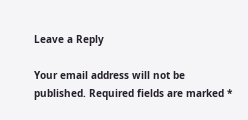Leave a Reply

Your email address will not be published. Required fields are marked *